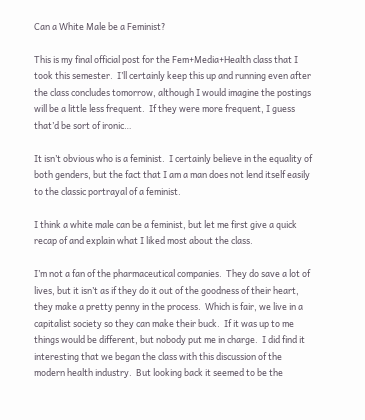Can a White Male be a Feminist?

This is my final official post for the Fem+Media+Health class that I took this semester.  I’ll certainly keep this up and running even after the class concludes tomorrow, although I would imagine the postings will be a little less frequent.  If they were more frequent, I guess that’d be sort of ironic…

It isn’t obvious who is a feminist.  I certainly believe in the equality of both genders, but the fact that I am a man does not lend itself easily to the classic portrayal of a feminist.

I think a white male can be a feminist, but let me first give a quick recap of and explain what I liked most about the class.

I’m not a fan of the pharmaceutical companies.  They do save a lot of lives, but it isn’t as if they do it out of the goodness of their heart, they make a pretty penny in the process.  Which is fair, we live in a capitalist society so they can make their buck.  If it was up to me things would be different, but nobody put me in charge.  I did find it interesting that we began the class with this discussion of the modern health industry.  But looking back it seemed to be the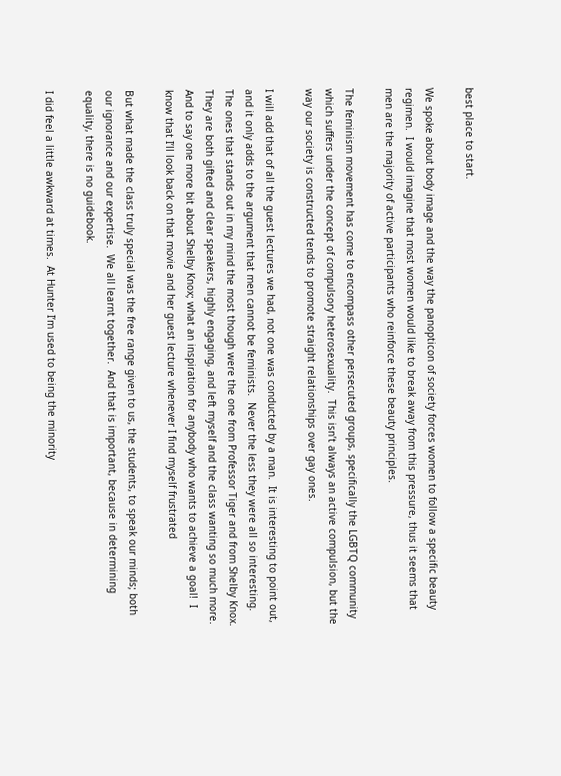best place to start.

We spoke about body image and the way the panopticon of society forces women to follow a specific beauty regimen.  I would imagine that most women would like to break away from this pressure, thus it seems that men are the majority of active participants who reinforce these beauty principles.

The feminism movement has come to encompass other persecuted groups, specifically the LGBTQ community which suffers under the concept of compulsory heterosexuality.  This isn’t always an active compulsion, but the way our society is constructed tends to promote straight relationships over gay ones.

I will add that of all the guest lectures we had, not one was conducted by a man.  It is interesting to point out, and it only adds to the argument that men cannot be feminists.  Never the less they were all so interesting.  The ones that stands out in my mind the most though were the one from Professor Tiger and from Shelby Knox.  They are both gifted and clear speakers, highly engaging, and left myself and the class wanting so much more.  And to say one more bit about Shelby Knox; what an inspiration for anybody who wants to achieve a goal!  I know that I’ll look back on that movie and her guest lecture whenever I find myself frustrated

But what made the class truly special was the free range given to us, the students, to speak our minds; both our ignorance and our expertise.  We all learnt together.  And that is important, because in determining equality, there is no guidebook.

I did feel a little awkward at times.  At Hunter I’m used to being the minority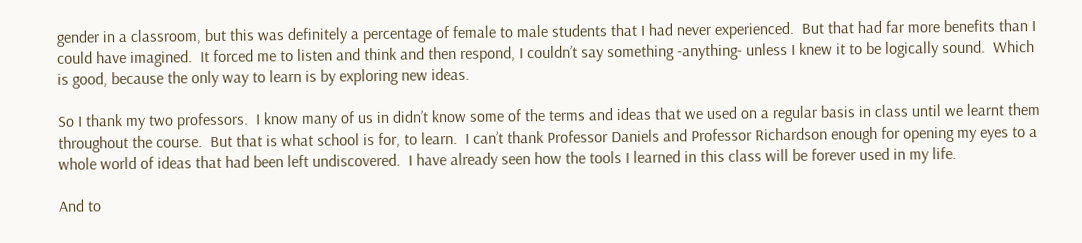gender in a classroom, but this was definitely a percentage of female to male students that I had never experienced.  But that had far more benefits than I could have imagined.  It forced me to listen and think and then respond, I couldn’t say something -anything- unless I knew it to be logically sound.  Which is good, because the only way to learn is by exploring new ideas.

So I thank my two professors.  I know many of us in didn’t know some of the terms and ideas that we used on a regular basis in class until we learnt them throughout the course.  But that is what school is for, to learn.  I can’t thank Professor Daniels and Professor Richardson enough for opening my eyes to a whole world of ideas that had been left undiscovered.  I have already seen how the tools I learned in this class will be forever used in my life.

And to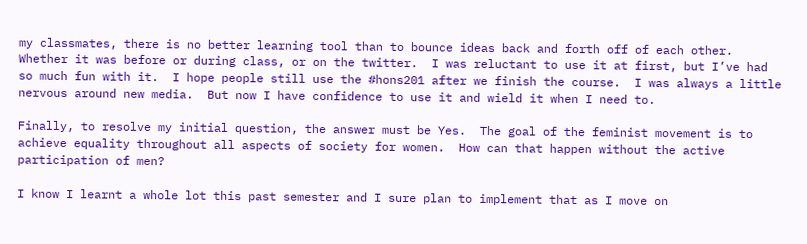my classmates, there is no better learning tool than to bounce ideas back and forth off of each other.  Whether it was before or during class, or on the twitter.  I was reluctant to use it at first, but I’ve had so much fun with it.  I hope people still use the #hons201 after we finish the course.  I was always a little nervous around new media.  But now I have confidence to use it and wield it when I need to.

Finally, to resolve my initial question, the answer must be Yes.  The goal of the feminist movement is to achieve equality throughout all aspects of society for women.  How can that happen without the active participation of men?

I know I learnt a whole lot this past semester and I sure plan to implement that as I move on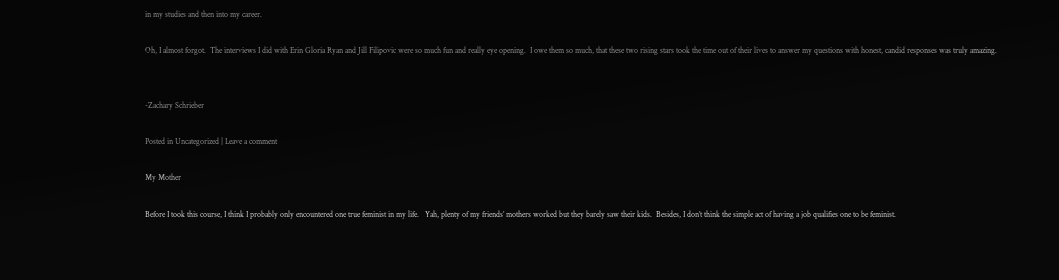in my studies and then into my career.

Oh, I almost forgot.  The interviews I did with Erin Gloria Ryan and Jill Filipovic were so much fun and really eye opening.  I owe them so much, that these two rising stars took the time out of their lives to answer my questions with honest, candid responses was truly amazing.


-Zachary Schrieber

Posted in Uncategorized | Leave a comment

My Mother

Before I took this course, I think I probably only encountered one true feminist in my life.   Yah, plenty of my friends’ mothers worked but they barely saw their kids.  Besides, I don’t think the simple act of having a job qualifies one to be feminist.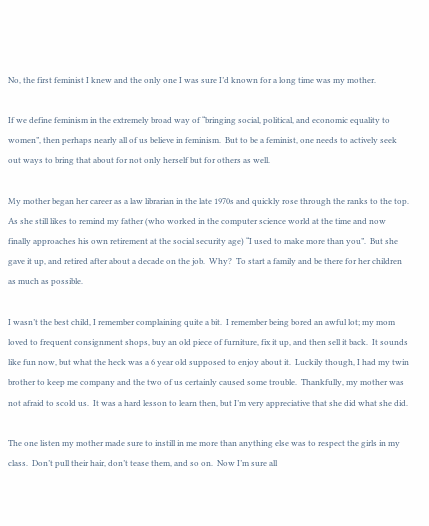No, the first feminist I knew and the only one I was sure I’d known for a long time was my mother.

If we define feminism in the extremely broad way of “bringing social, political, and economic equality to women”, then perhaps nearly all of us believe in feminism.  But to be a feminist, one needs to actively seek out ways to bring that about for not only herself but for others as well.

My mother began her career as a law librarian in the late 1970s and quickly rose through the ranks to the top.  As she still likes to remind my father (who worked in the computer science world at the time and now finally approaches his own retirement at the social security age) “I used to make more than you”.  But she gave it up, and retired after about a decade on the job.  Why?  To start a family and be there for her children as much as possible.

I wasn’t the best child, I remember complaining quite a bit.  I remember being bored an awful lot; my mom loved to frequent consignment shops, buy an old piece of furniture, fix it up, and then sell it back.  It sounds like fun now, but what the heck was a 6 year old supposed to enjoy about it.  Luckily though, I had my twin brother to keep me company and the two of us certainly caused some trouble.  Thankfully, my mother was not afraid to scold us.  It was a hard lesson to learn then, but I’m very appreciative that she did what she did.

The one listen my mother made sure to instill in me more than anything else was to respect the girls in my class.  Don’t pull their hair, don’t tease them, and so on.  Now I’m sure all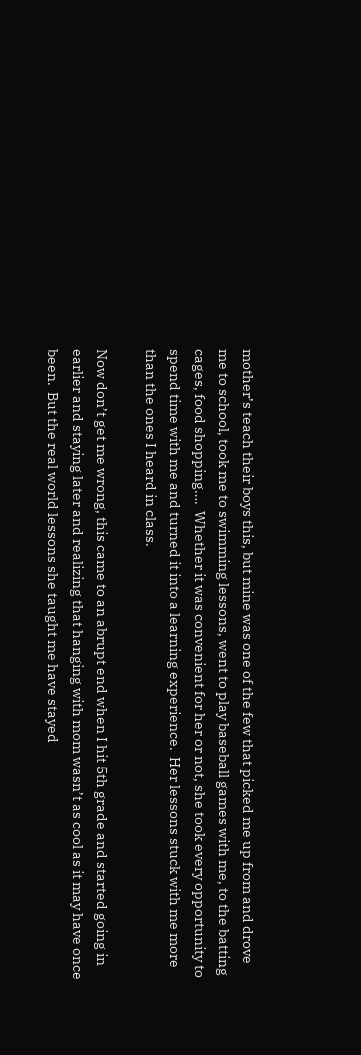mother’s teach their boys this, but mine was one of the few that picked me up from and drove me to school, took me to swimming lessons, went to play baseball games with me, to the batting cages, food shopping….  Whether it was convenient for her or not, she took every opportunity to spend time with me and turned it into a learning experience.  Her lessons stuck with me more than the ones I heard in class.

Now don’t get me wrong, this came to an abrupt end when I hit 5th grade and started going in earlier and staying later and realizing that hanging with mom wasn’t as cool as it may have once been.  But the real world lessons she taught me have stayed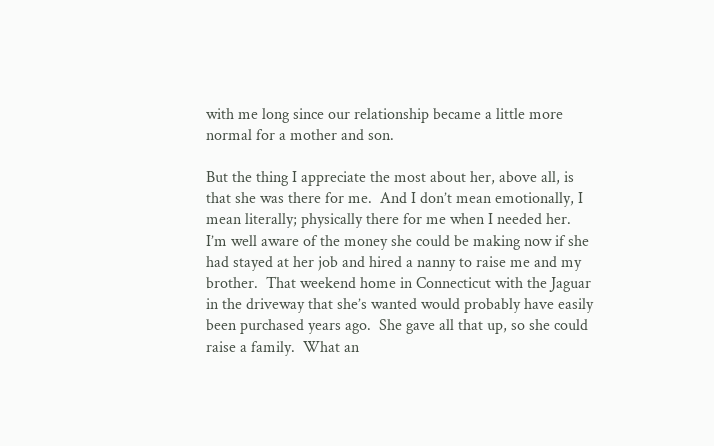with me long since our relationship became a little more normal for a mother and son.

But the thing I appreciate the most about her, above all, is that she was there for me.  And I don’t mean emotionally, I mean literally; physically there for me when I needed her.  I’m well aware of the money she could be making now if she had stayed at her job and hired a nanny to raise me and my brother.  That weekend home in Connecticut with the Jaguar in the driveway that she’s wanted would probably have easily been purchased years ago.  She gave all that up, so she could raise a family.  What an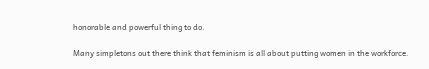honorable and powerful thing to do.

Many simpletons out there think that feminism is all about putting women in the workforce.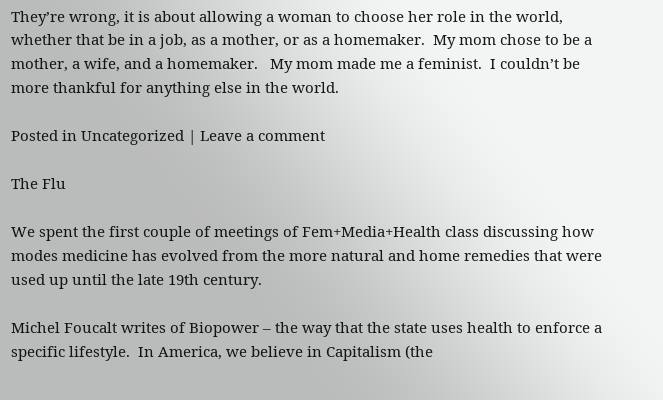They’re wrong, it is about allowing a woman to choose her role in the world, whether that be in a job, as a mother, or as a homemaker.  My mom chose to be a mother, a wife, and a homemaker.   My mom made me a feminist.  I couldn’t be more thankful for anything else in the world.

Posted in Uncategorized | Leave a comment

The Flu

We spent the first couple of meetings of Fem+Media+Health class discussing how modes medicine has evolved from the more natural and home remedies that were used up until the late 19th century.

Michel Foucalt writes of Biopower – the way that the state uses health to enforce a specific lifestyle.  In America, we believe in Capitalism (the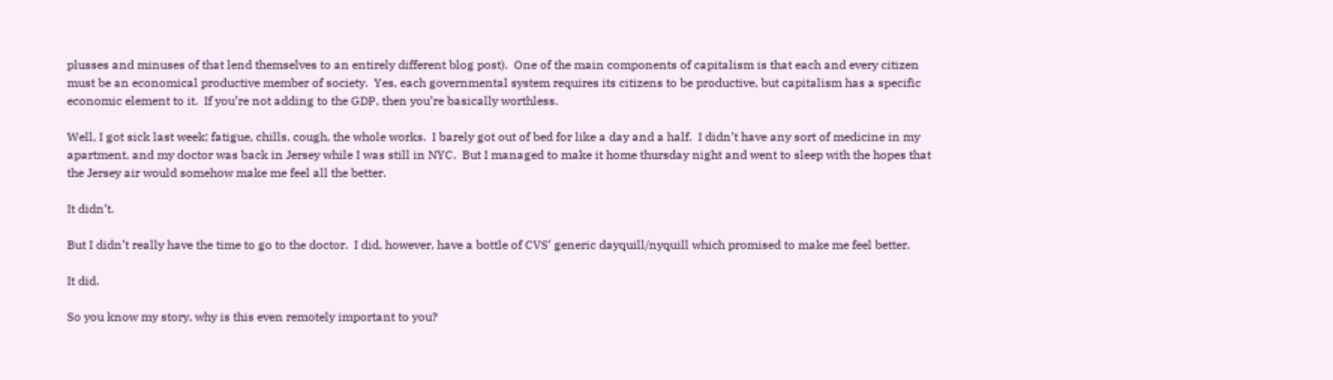plusses and minuses of that lend themselves to an entirely different blog post).  One of the main components of capitalism is that each and every citizen must be an economical productive member of society.  Yes, each governmental system requires its citizens to be productive, but capitalism has a specific economic element to it.  If you’re not adding to the GDP, then you’re basically worthless.

Well, I got sick last week; fatigue, chills, cough, the whole works.  I barely got out of bed for like a day and a half.  I didn’t have any sort of medicine in my apartment, and my doctor was back in Jersey while I was still in NYC.  But I managed to make it home thursday night and went to sleep with the hopes that the Jersey air would somehow make me feel all the better.

It didn’t.

But I didn’t really have the time to go to the doctor.  I did, however, have a bottle of CVS’ generic dayquill/nyquill which promised to make me feel better.

It did.

So you know my story, why is this even remotely important to you?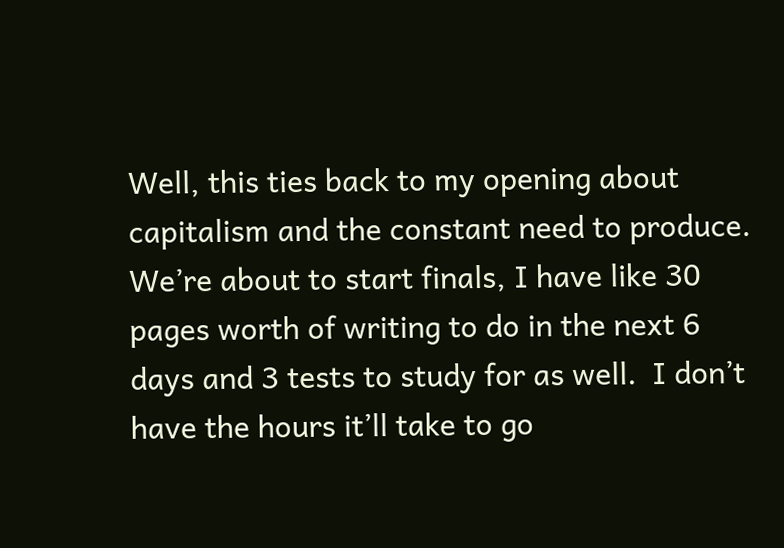Well, this ties back to my opening about capitalism and the constant need to produce.  We’re about to start finals, I have like 30 pages worth of writing to do in the next 6 days and 3 tests to study for as well.  I don’t have the hours it’ll take to go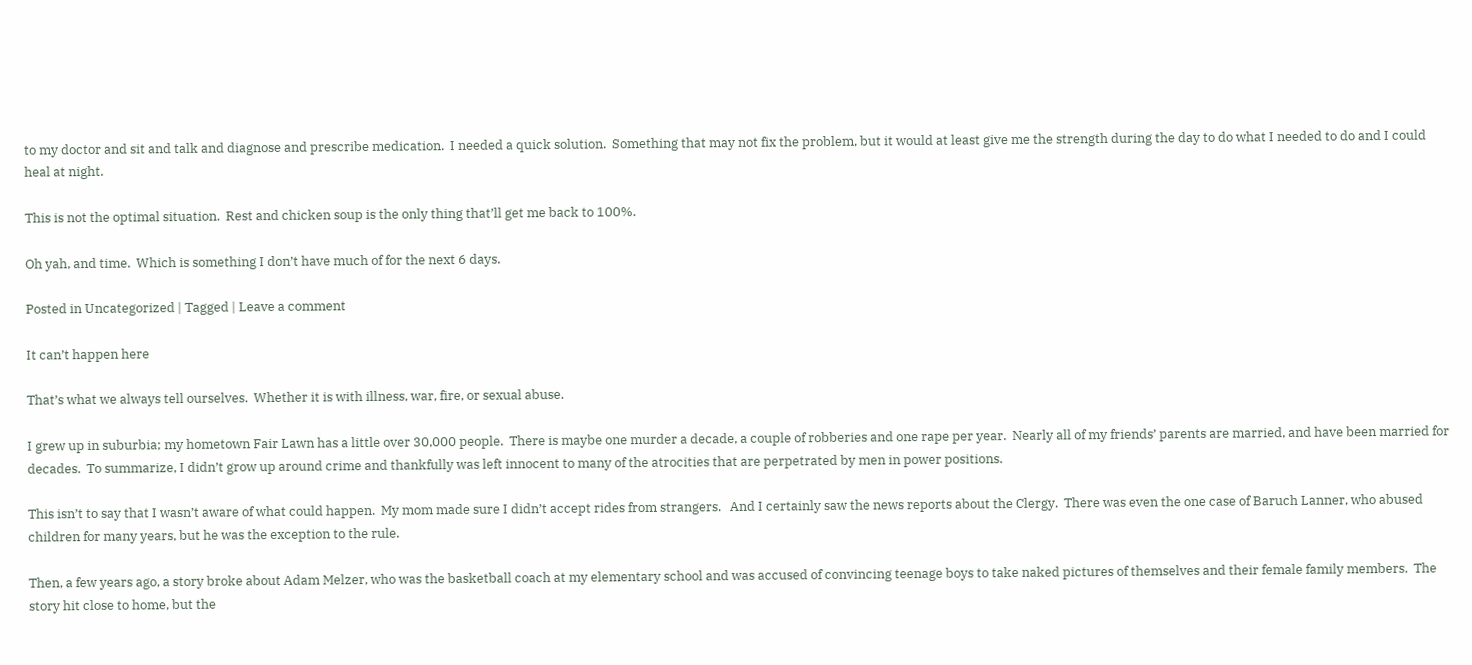to my doctor and sit and talk and diagnose and prescribe medication.  I needed a quick solution.  Something that may not fix the problem, but it would at least give me the strength during the day to do what I needed to do and I could heal at night.

This is not the optimal situation.  Rest and chicken soup is the only thing that’ll get me back to 100%.

Oh yah, and time.  Which is something I don’t have much of for the next 6 days.

Posted in Uncategorized | Tagged | Leave a comment

It can’t happen here

That’s what we always tell ourselves.  Whether it is with illness, war, fire, or sexual abuse.

I grew up in suburbia; my hometown Fair Lawn has a little over 30,000 people.  There is maybe one murder a decade, a couple of robberies and one rape per year.  Nearly all of my friends’ parents are married, and have been married for decades.  To summarize, I didn’t grow up around crime and thankfully was left innocent to many of the atrocities that are perpetrated by men in power positions.

This isn’t to say that I wasn’t aware of what could happen.  My mom made sure I didn’t accept rides from strangers.   And I certainly saw the news reports about the Clergy.  There was even the one case of Baruch Lanner, who abused children for many years, but he was the exception to the rule.

Then, a few years ago, a story broke about Adam Melzer, who was the basketball coach at my elementary school and was accused of convincing teenage boys to take naked pictures of themselves and their female family members.  The story hit close to home, but the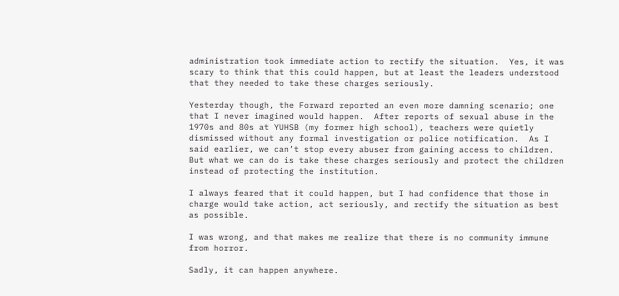administration took immediate action to rectify the situation.  Yes, it was scary to think that this could happen, but at least the leaders understood that they needed to take these charges seriously.

Yesterday though, the Forward reported an even more damning scenario; one that I never imagined would happen.  After reports of sexual abuse in the 1970s and 80s at YUHSB (my former high school), teachers were quietly dismissed without any formal investigation or police notification.  As I said earlier, we can’t stop every abuser from gaining access to children.  But what we can do is take these charges seriously and protect the children instead of protecting the institution.

I always feared that it could happen, but I had confidence that those in charge would take action, act seriously, and rectify the situation as best as possible.

I was wrong, and that makes me realize that there is no community immune from horror.

Sadly, it can happen anywhere.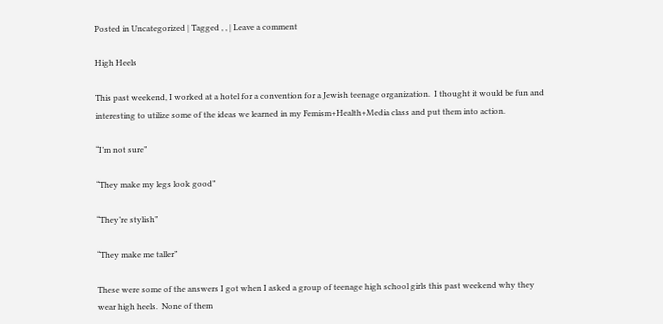Posted in Uncategorized | Tagged , , | Leave a comment

High Heels

This past weekend, I worked at a hotel for a convention for a Jewish teenage organization.  I thought it would be fun and interesting to utilize some of the ideas we learned in my Femism+Health+Media class and put them into action.

“I’m not sure”

“They make my legs look good”

“They’re stylish”

“They make me taller”

These were some of the answers I got when I asked a group of teenage high school girls this past weekend why they wear high heels.  None of them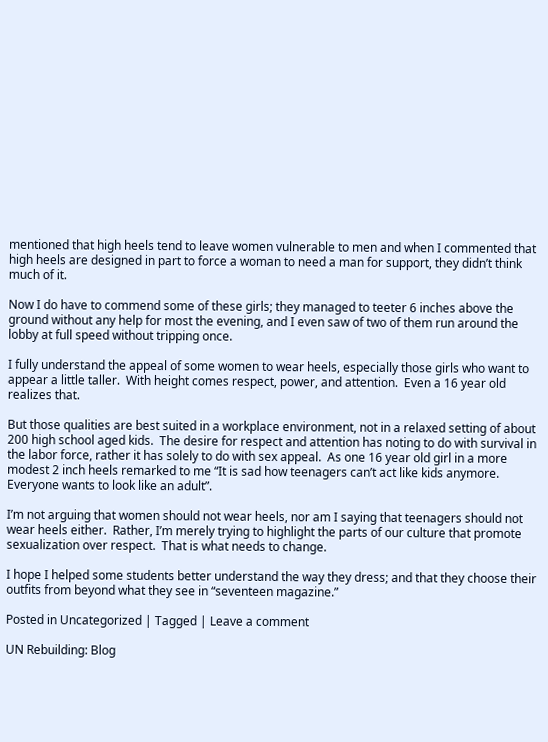mentioned that high heels tend to leave women vulnerable to men and when I commented that high heels are designed in part to force a woman to need a man for support, they didn’t think much of it.

Now I do have to commend some of these girls; they managed to teeter 6 inches above the ground without any help for most the evening, and I even saw of two of them run around the lobby at full speed without tripping once.

I fully understand the appeal of some women to wear heels, especially those girls who want to appear a little taller.  With height comes respect, power, and attention.  Even a 16 year old realizes that.

But those qualities are best suited in a workplace environment, not in a relaxed setting of about 200 high school aged kids.  The desire for respect and attention has noting to do with survival in the labor force, rather it has solely to do with sex appeal.  As one 16 year old girl in a more modest 2 inch heels remarked to me “It is sad how teenagers can’t act like kids anymore.  Everyone wants to look like an adult”.

I’m not arguing that women should not wear heels, nor am I saying that teenagers should not wear heels either.  Rather, I’m merely trying to highlight the parts of our culture that promote sexualization over respect.  That is what needs to change.

I hope I helped some students better understand the way they dress; and that they choose their outfits from beyond what they see in “seventeen magazine.”

Posted in Uncategorized | Tagged | Leave a comment

UN Rebuilding: Blog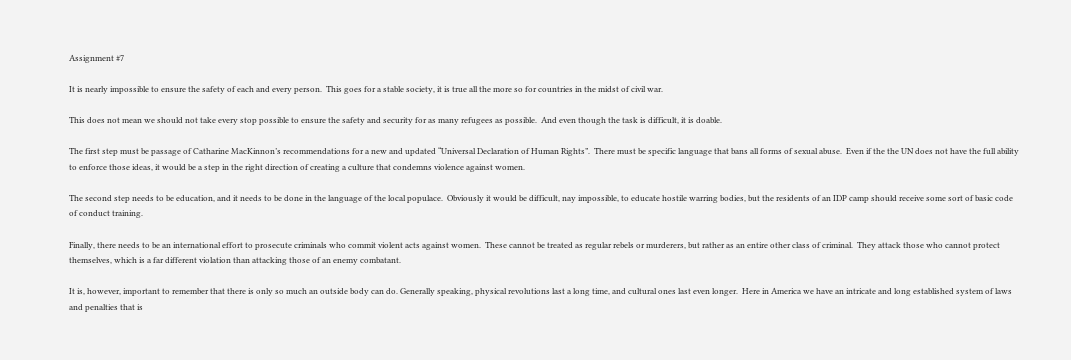Assignment #7

It is nearly impossible to ensure the safety of each and every person.  This goes for a stable society, it is true all the more so for countries in the midst of civil war.

This does not mean we should not take every stop possible to ensure the safety and security for as many refugees as possible.  And even though the task is difficult, it is doable.

The first step must be passage of Catharine MacKinnon’s recommendations for a new and updated “Universal Declaration of Human Rights”.  There must be specific language that bans all forms of sexual abuse.  Even if the the UN does not have the full ability to enforce those ideas, it would be a step in the right direction of creating a culture that condemns violence against women.

The second step needs to be education, and it needs to be done in the language of the local populace.  Obviously it would be difficult, nay impossible, to educate hostile warring bodies, but the residents of an IDP camp should receive some sort of basic code of conduct training.

Finally, there needs to be an international effort to prosecute criminals who commit violent acts against women.  These cannot be treated as regular rebels or murderers, but rather as an entire other class of criminal.  They attack those who cannot protect themselves, which is a far different violation than attacking those of an enemy combatant.

It is, however, important to remember that there is only so much an outside body can do. Generally speaking, physical revolutions last a long time, and cultural ones last even longer.  Here in America we have an intricate and long established system of laws and penalties that is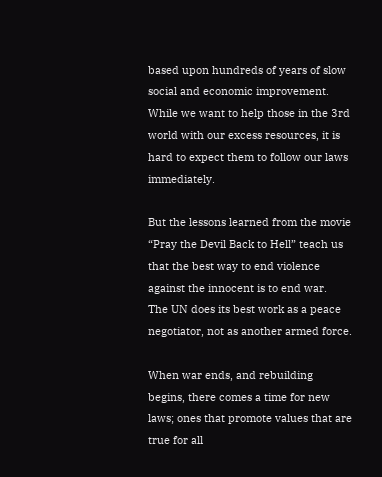based upon hundreds of years of slow social and economic improvement.  While we want to help those in the 3rd world with our excess resources, it is hard to expect them to follow our laws immediately.

But the lessons learned from the movie “Pray the Devil Back to Hell” teach us that the best way to end violence against the innocent is to end war.  The UN does its best work as a peace negotiator, not as another armed force.

When war ends, and rebuilding begins, there comes a time for new laws; ones that promote values that are true for all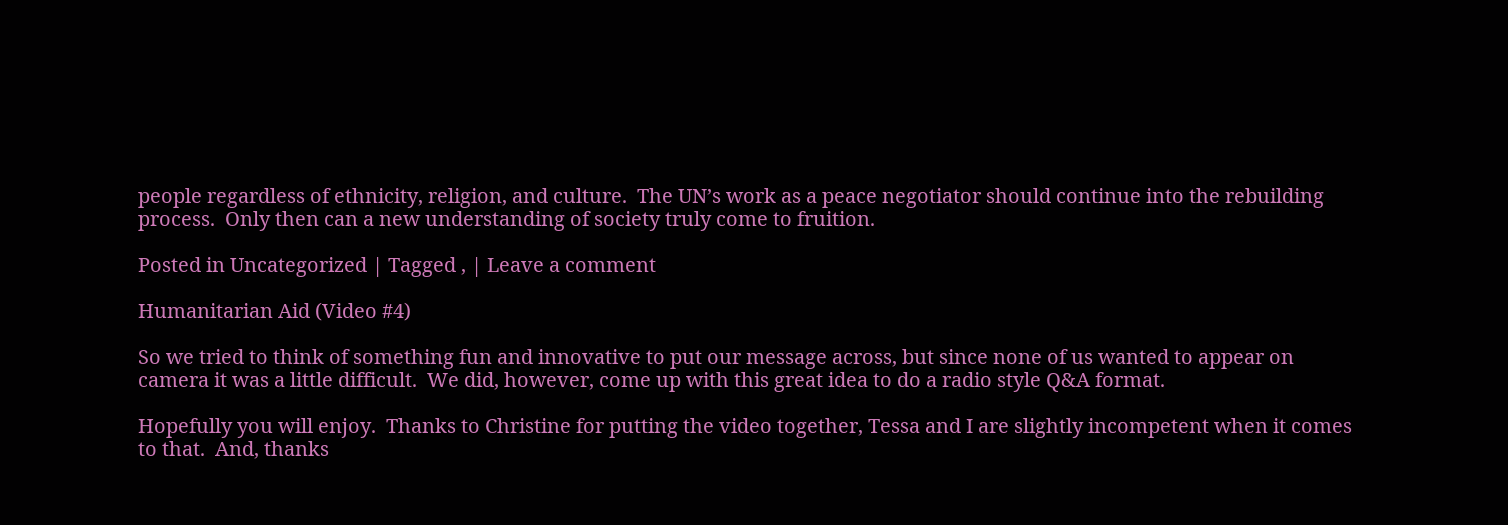people regardless of ethnicity, religion, and culture.  The UN’s work as a peace negotiator should continue into the rebuilding process.  Only then can a new understanding of society truly come to fruition.

Posted in Uncategorized | Tagged , | Leave a comment

Humanitarian Aid (Video #4)

So we tried to think of something fun and innovative to put our message across, but since none of us wanted to appear on camera it was a little difficult.  We did, however, come up with this great idea to do a radio style Q&A format.

Hopefully you will enjoy.  Thanks to Christine for putting the video together, Tessa and I are slightly incompetent when it comes to that.  And, thanks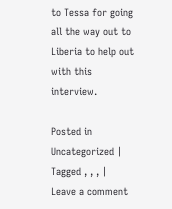to Tessa for going all the way out to Liberia to help out with this interview.

Posted in Uncategorized | Tagged , , , | Leave a comment